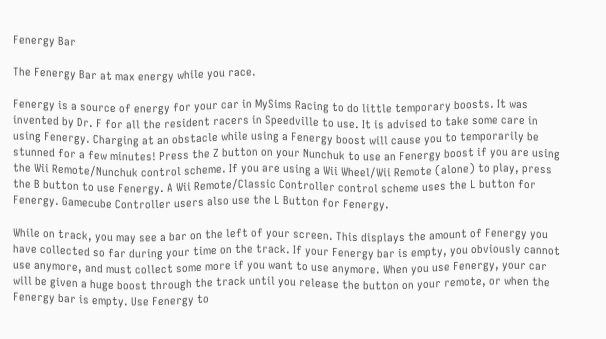Fenergy Bar

The Fenergy Bar at max energy while you race.

Fenergy is a source of energy for your car in MySims Racing to do little temporary boosts. It was invented by Dr. F for all the resident racers in Speedville to use. It is advised to take some care in using Fenergy. Charging at an obstacle while using a Fenergy boost will cause you to temporarily be stunned for a few minutes! Press the Z button on your Nunchuk to use an Fenergy boost if you are using the Wii Remote/Nunchuk control scheme. If you are using a Wii Wheel/Wii Remote (alone) to play, press the B button to use Fenergy. A Wii Remote/Classic Controller control scheme uses the L button for Fenergy. Gamecube Controller users also use the L Button for Fenergy.

While on track, you may see a bar on the left of your screen. This displays the amount of Fenergy you have collected so far during your time on the track. If your Fenergy bar is empty, you obviously cannot use anymore, and must collect some more if you want to use anymore. When you use Fenergy, your car will be given a huge boost through the track until you release the button on your remote, or when the Fenergy bar is empty. Use Fenergy to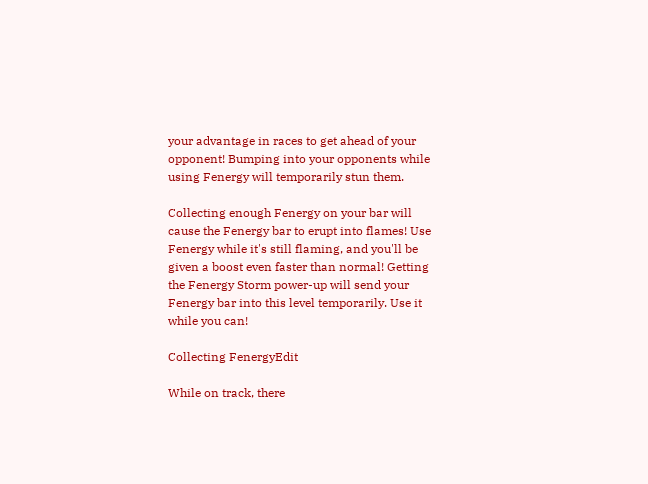your advantage in races to get ahead of your opponent! Bumping into your opponents while using Fenergy will temporarily stun them.

Collecting enough Fenergy on your bar will cause the Fenergy bar to erupt into flames! Use Fenergy while it's still flaming, and you'll be given a boost even faster than normal! Getting the Fenergy Storm power-up will send your Fenergy bar into this level temporarily. Use it while you can!

Collecting FenergyEdit

While on track, there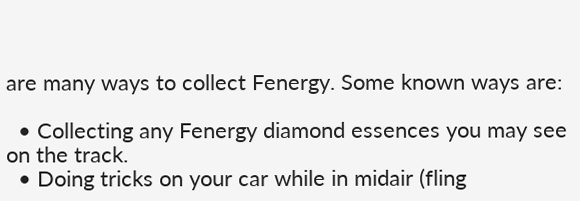are many ways to collect Fenergy. Some known ways are:

  • Collecting any Fenergy diamond essences you may see on the track.
  • Doing tricks on your car while in midair (fling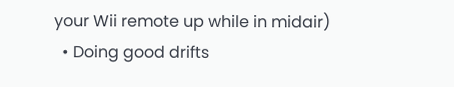your Wii remote up while in midair)
  • Doing good drifts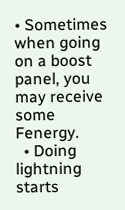• Sometimes when going on a boost panel, you may receive some Fenergy.
  • Doing lightning starts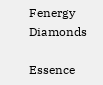Fenergy Diamonds

Essence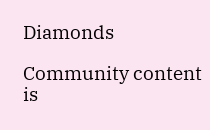Diamonds

Community content is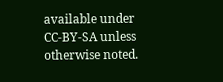available under CC-BY-SA unless otherwise noted.